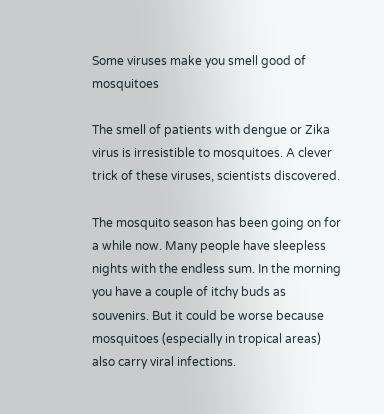Some viruses make you smell good of mosquitoes

The smell of patients with dengue or Zika virus is irresistible to mosquitoes. A clever trick of these viruses, scientists discovered.

The mosquito season has been going on for a while now. Many people have sleepless nights with the endless sum. In the morning you have a couple of itchy buds as souvenirs. But it could be worse because mosquitoes (especially in tropical areas) also carry viral infections.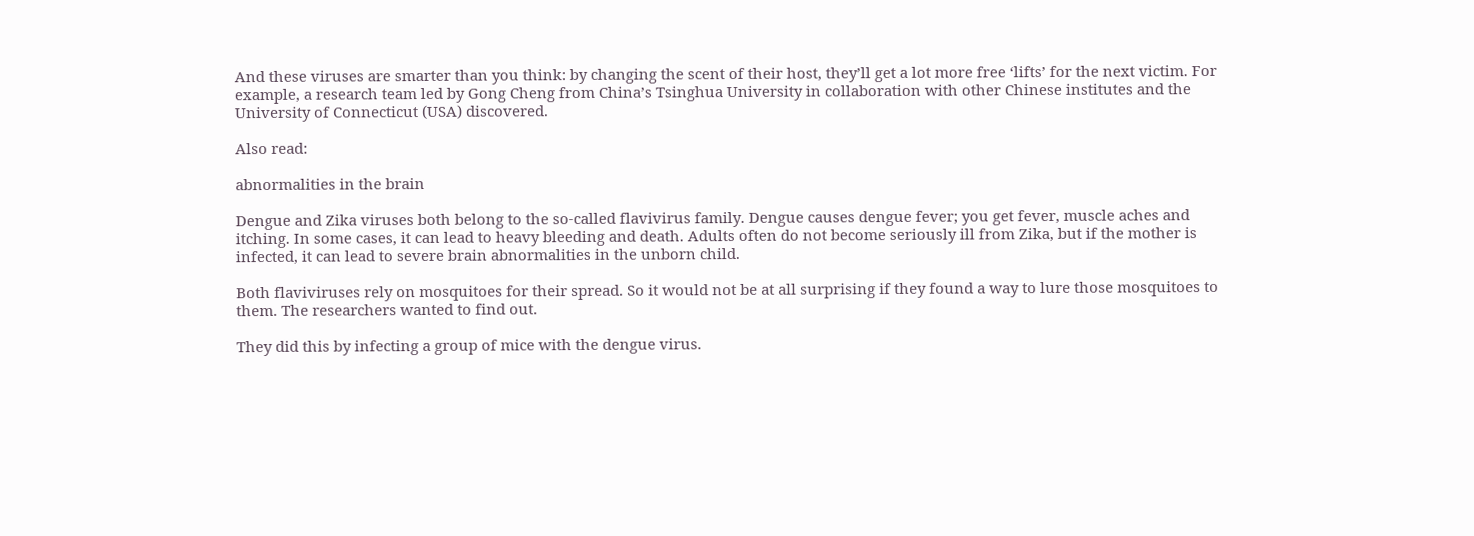And these viruses are smarter than you think: by changing the scent of their host, they’ll get a lot more free ‘lifts’ for the next victim. For example, a research team led by Gong Cheng from China’s Tsinghua University in collaboration with other Chinese institutes and the University of Connecticut (USA) discovered.

Also read:

abnormalities in the brain

Dengue and Zika viruses both belong to the so-called flavivirus family. Dengue causes dengue fever; you get fever, muscle aches and itching. In some cases, it can lead to heavy bleeding and death. Adults often do not become seriously ill from Zika, but if the mother is infected, it can lead to severe brain abnormalities in the unborn child.

Both flaviviruses rely on mosquitoes for their spread. So it would not be at all surprising if they found a way to lure those mosquitoes to them. The researchers wanted to find out.

They did this by infecting a group of mice with the dengue virus.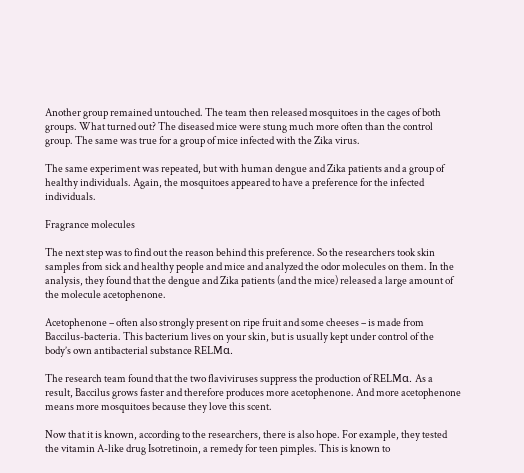Another group remained untouched. The team then released mosquitoes in the cages of both groups. What turned out? The diseased mice were stung much more often than the control group. The same was true for a group of mice infected with the Zika virus.

The same experiment was repeated, but with human dengue and Zika patients and a group of healthy individuals. Again, the mosquitoes appeared to have a preference for the infected individuals.

Fragrance molecules

The next step was to find out the reason behind this preference. So the researchers took skin samples from sick and healthy people and mice and analyzed the odor molecules on them. In the analysis, they found that the dengue and Zika patients (and the mice) released a large amount of the molecule acetophenone.

Acetophenone – often also strongly present on ripe fruit and some cheeses – is made from Baccilus-bacteria. This bacterium lives on your skin, but is usually kept under control of the body’s own antibacterial substance RELMα.

The research team found that the two flaviviruses suppress the production of RELMα. As a result, Baccilus grows faster and therefore produces more acetophenone. And more acetophenone means more mosquitoes because they love this scent.

Now that it is known, according to the researchers, there is also hope. For example, they tested the vitamin A-like drug Isotretinoin, a remedy for teen pimples. This is known to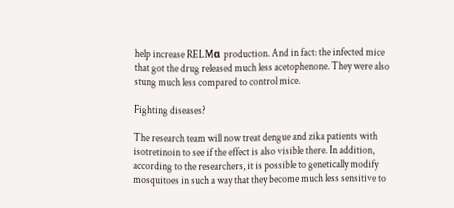help increase RELMα production. And in fact: the infected mice that got the drug released much less acetophenone. They were also stung much less compared to control mice.

Fighting diseases?

The research team will now treat dengue and zika patients with isotretinoin to see if the effect is also visible there. In addition, according to the researchers, it is possible to genetically modify mosquitoes in such a way that they become much less sensitive to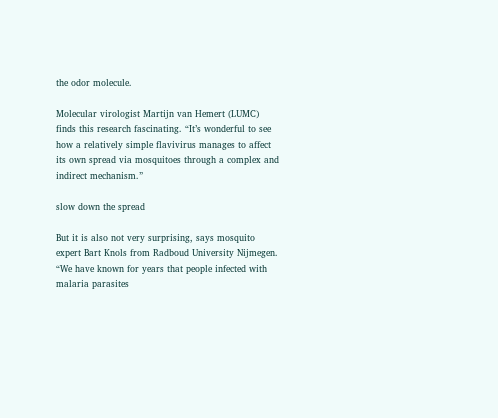the odor molecule.

Molecular virologist Martijn van Hemert (LUMC) finds this research fascinating. “It’s wonderful to see how a relatively simple flavivirus manages to affect its own spread via mosquitoes through a complex and indirect mechanism.”

slow down the spread

But it is also not very surprising, says mosquito expert Bart Knols from Radboud University Nijmegen. “We have known for years that people infected with malaria parasites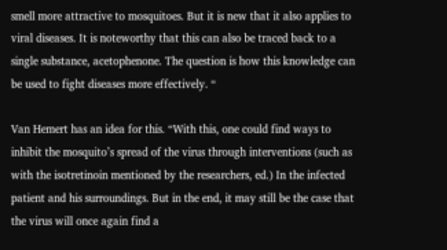smell more attractive to mosquitoes. But it is new that it also applies to viral diseases. It is noteworthy that this can also be traced back to a single substance, acetophenone. The question is how this knowledge can be used to fight diseases more effectively. “

Van Hemert has an idea for this. “With this, one could find ways to inhibit the mosquito’s spread of the virus through interventions (such as with the isotretinoin mentioned by the researchers, ed.) In the infected patient and his surroundings. But in the end, it may still be the case that the virus will once again find a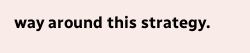way around this strategy.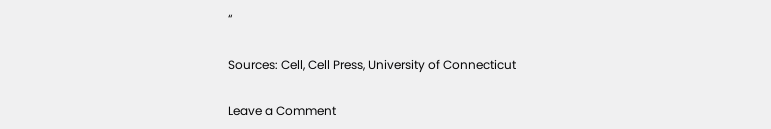“

Sources: Cell, Cell Press, University of Connecticut

Leave a Comment